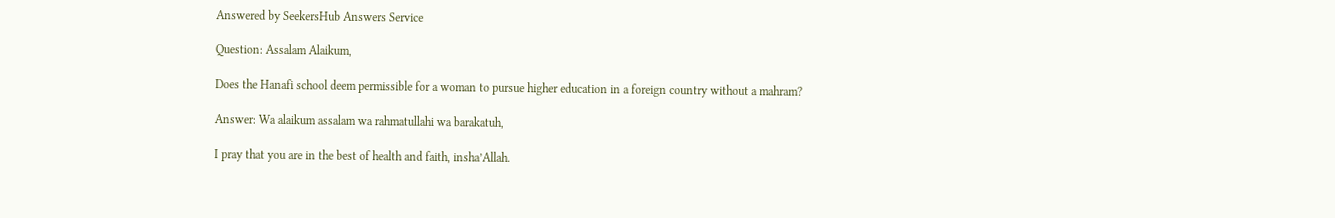Answered by SeekersHub Answers Service

Question: Assalam Alaikum,

Does the Hanafi school deem permissible for a woman to pursue higher education in a foreign country without a mahram?

Answer: Wa alaikum assalam wa rahmatullahi wa barakatuh,

I pray that you are in the best of health and faith, insha’Allah.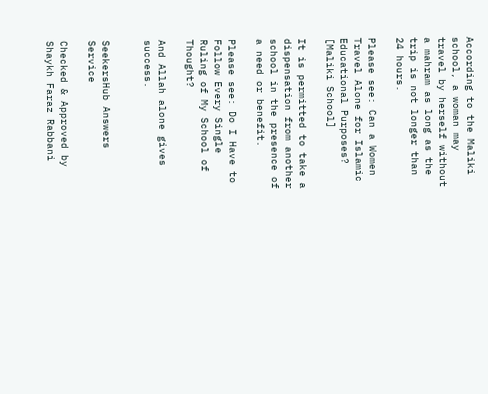According to the Maliki school, a woman may travel by herself without a mahram as long as the trip is not longer than 24 hours.

Please see: Can a Women Travel Alone for Islamic Educational Purposes? [Maliki School]

It is permitted to take a dispensation from another school in the presence of a need or benefit.

Please see: Do I Have to Follow Every Single Ruling of My School of Thought?

And Allah alone gives success.


SeekersHub Answers Service

Checked & Approved by Shaykh Faraz Rabbani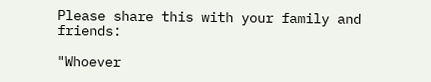Please share this with your family and friends:

"Whoever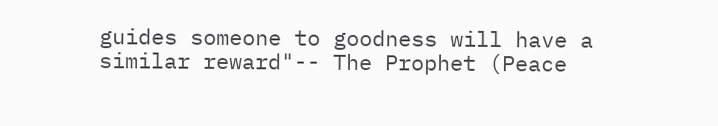guides someone to goodness will have a similar reward"-- The Prophet (Peace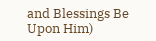and Blessings Be Upon Him)